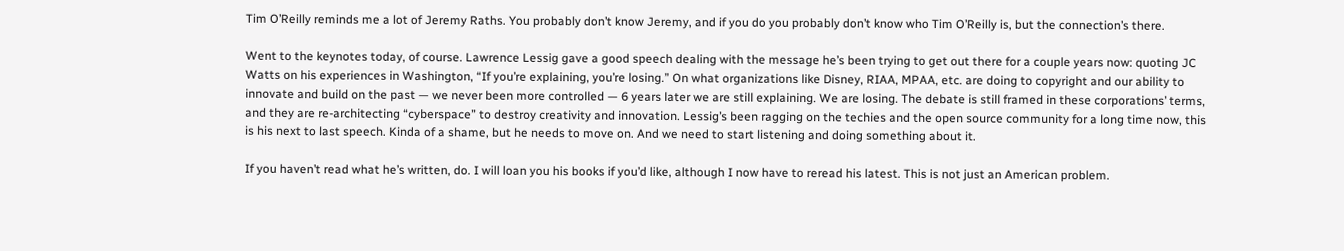Tim O’Reilly reminds me a lot of Jeremy Raths. You probably don’t know Jeremy, and if you do you probably don’t know who Tim O’Reilly is, but the connection’s there.

Went to the keynotes today, of course. Lawrence Lessig gave a good speech dealing with the message he’s been trying to get out there for a couple years now: quoting JC Watts on his experiences in Washington, “If you’re explaining, you’re losing.” On what organizations like Disney, RIAA, MPAA, etc. are doing to copyright and our ability to innovate and build on the past — we never been more controlled — 6 years later we are still explaining. We are losing. The debate is still framed in these corporations’ terms, and they are re-architecting “cyberspace” to destroy creativity and innovation. Lessig’s been ragging on the techies and the open source community for a long time now, this is his next to last speech. Kinda of a shame, but he needs to move on. And we need to start listening and doing something about it.

If you haven’t read what he’s written, do. I will loan you his books if you’d like, although I now have to reread his latest. This is not just an American problem.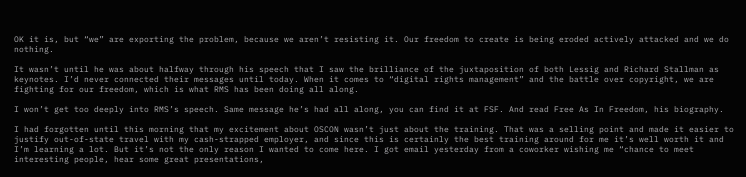OK it is, but “we” are exporting the problem, because we aren’t resisting it. Our freedom to create is being eroded actively attacked and we do nothing.

It wasn’t until he was about halfway through his speech that I saw the brilliance of the juxtaposition of both Lessig and Richard Stallman as keynotes. I’d never connected their messages until today. When it comes to “digital rights management” and the battle over copyright, we are fighting for our freedom, which is what RMS has been doing all along.

I won’t get too deeply into RMS’s speech. Same message he’s had all along, you can find it at FSF. And read Free As In Freedom, his biography.

I had forgotten until this morning that my excitement about OSCON wasn’t just about the training. That was a selling point and made it easier to justify out-of-state travel with my cash-strapped employer, and since this is certainly the best training around for me it’s well worth it and I’m learning a lot. But it’s not the only reason I wanted to come here. I got email yesterday from a coworker wishing me “chance to meet interesting people, hear some great presentations,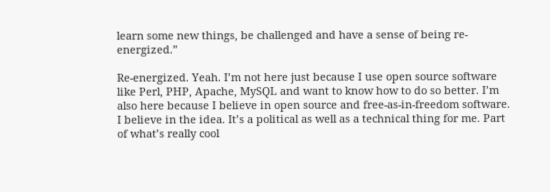learn some new things, be challenged and have a sense of being re-energized.”

Re-energized. Yeah. I’m not here just because I use open source software like Perl, PHP, Apache, MySQL and want to know how to do so better. I’m also here because I believe in open source and free-as-in-freedom software. I believe in the idea. It’s a political as well as a technical thing for me. Part of what’s really cool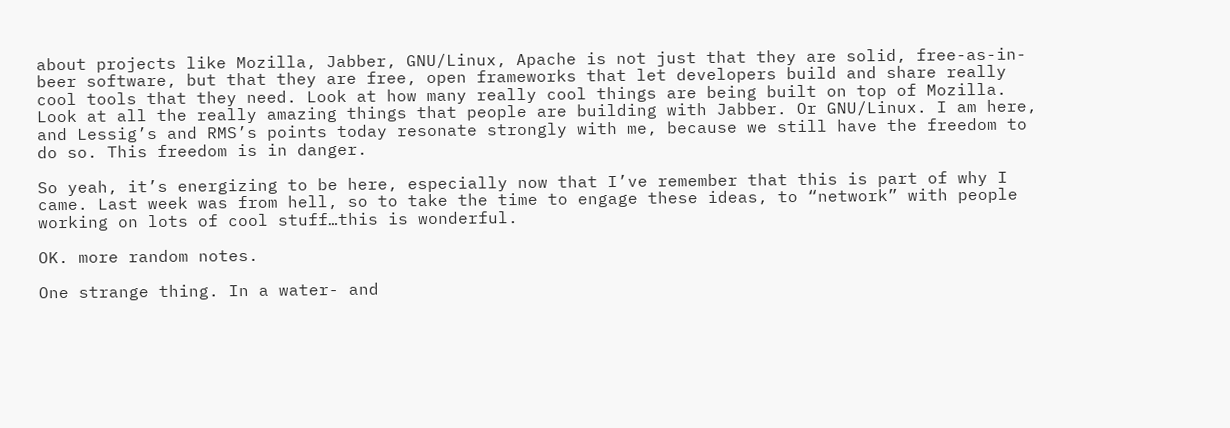about projects like Mozilla, Jabber, GNU/Linux, Apache is not just that they are solid, free-as-in-beer software, but that they are free, open frameworks that let developers build and share really cool tools that they need. Look at how many really cool things are being built on top of Mozilla. Look at all the really amazing things that people are building with Jabber. Or GNU/Linux. I am here, and Lessig’s and RMS’s points today resonate strongly with me, because we still have the freedom to do so. This freedom is in danger.

So yeah, it’s energizing to be here, especially now that I’ve remember that this is part of why I came. Last week was from hell, so to take the time to engage these ideas, to “network” with people working on lots of cool stuff…this is wonderful.

OK. more random notes.

One strange thing. In a water- and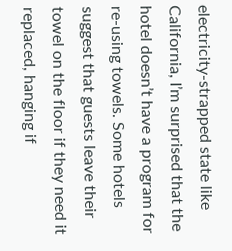electricity-strapped state like California, I’m surprised that the hotel doesn’t have a program for re-using towels. Some hotels suggest that guests leave their towel on the floor if they need it replaced, hanging if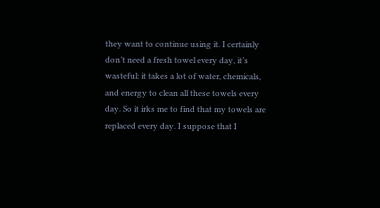they want to continue using it. I certainly don’t need a fresh towel every day, it’s wasteful: it takes a lot of water, chemicals, and energy to clean all these towels every day. So it irks me to find that my towels are replaced every day. I suppose that I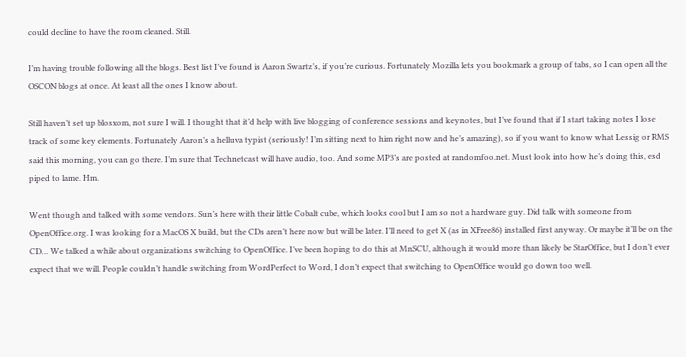could decline to have the room cleaned. Still.

I’m having trouble following all the blogs. Best list I’ve found is Aaron Swartz’s, if you’re curious. Fortunately Mozilla lets you bookmark a group of tabs, so I can open all the OSCON blogs at once. At least all the ones I know about.

Still haven’t set up blosxom, not sure I will. I thought that it’d help with live blogging of conference sessions and keynotes, but I’ve found that if I start taking notes I lose track of some key elements. Fortunately Aaron’s a helluva typist (seriously! I’m sitting next to him right now and he’s amazing), so if you want to know what Lessig or RMS said this morning, you can go there. I’m sure that Technetcast will have audio, too. And some MP3’s are posted at randomfoo.net. Must look into how he’s doing this, esd piped to lame. Hm.

Went though and talked with some vendors. Sun’s here with their little Cobalt cube, which looks cool but I am so not a hardware guy. Did talk with someone from OpenOffice.org. I was looking for a MacOS X build, but the CDs aren’t here now but will be later. I’ll need to get X (as in XFree86) installed first anyway. Or maybe it’ll be on the CD… We talked a while about organizations switching to OpenOffice. I’ve been hoping to do this at MnSCU, although it would more than likely be StarOffice, but I don’t ever expect that we will. People couldn’t handle switching from WordPerfect to Word, I don’t expect that switching to OpenOffice would go down too well.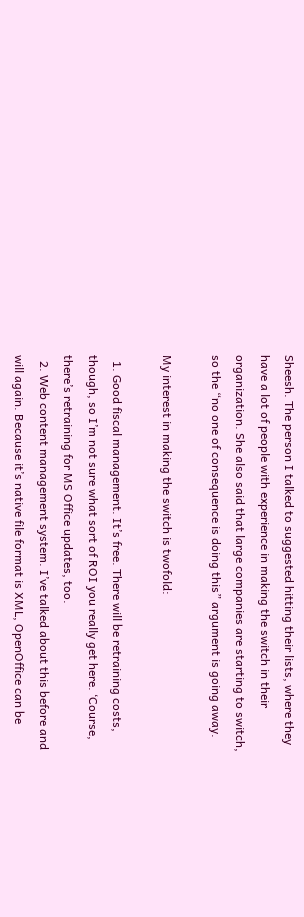Sheesh. The person I talked to suggested hitting their lists, where they have a lot of people with experience in making the switch in their organization. She also said that large companies are starting to switch, so the “no one of consequence is doing this” argument is going away.

My interest in making the switch is twofold:

  1. Good fiscal management. It’s free. There will be retraining costs, though, so I’m not sure what sort of ROI you really get here. ‘Course, there’s retraining for MS Office updates, too.
  2. Web content management system. I’ve talked about this before and will again. Because it’s native file format is XML, OpenOffice can be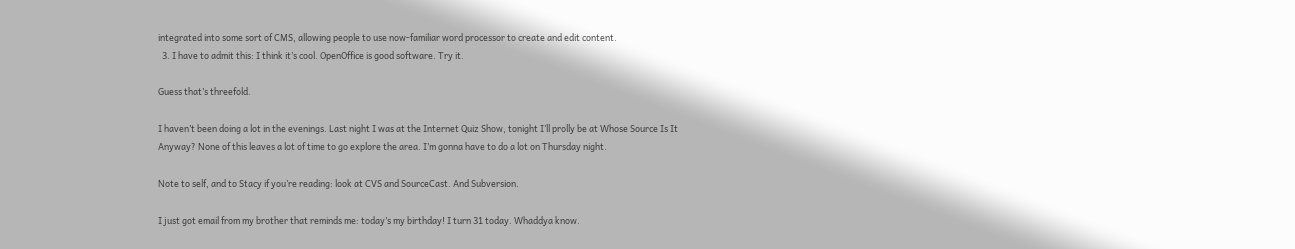integrated into some sort of CMS, allowing people to use now-familiar word processor to create and edit content.
  3. I have to admit this: I think it’s cool. OpenOffice is good software. Try it.

Guess that’s threefold.

I haven’t been doing a lot in the evenings. Last night I was at the Internet Quiz Show, tonight I’ll prolly be at Whose Source Is It Anyway? None of this leaves a lot of time to go explore the area. I’m gonna have to do a lot on Thursday night.

Note to self, and to Stacy if you’re reading: look at CVS and SourceCast. And Subversion.

I just got email from my brother that reminds me: today’s my birthday! I turn 31 today. Whaddya know.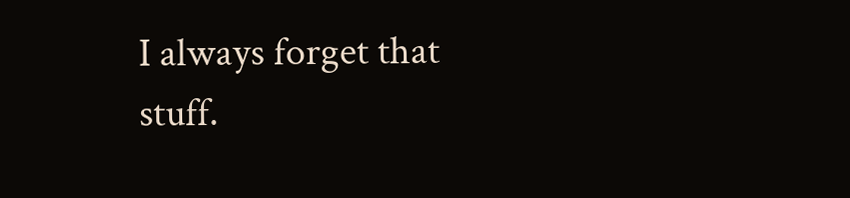I always forget that stuff.